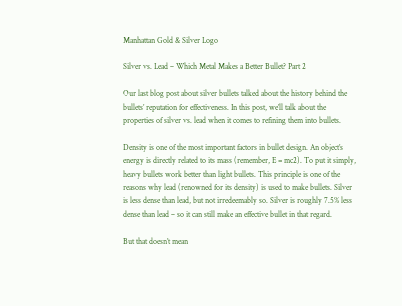Manhattan Gold & Silver Logo

Silver vs. Lead – Which Metal Makes a Better Bullet? Part 2

Our last blog post about silver bullets talked about the history behind the bullets’ reputation for effectiveness. In this post, we’ll talk about the properties of silver vs. lead when it comes to refining them into bullets.

Density is one of the most important factors in bullet design. An object’s energy is directly related to its mass (remember, E = mc2). To put it simply, heavy bullets work better than light bullets. This principle is one of the reasons why lead (renowned for its density) is used to make bullets. Silver is less dense than lead, but not irredeemably so. Silver is roughly 7.5% less dense than lead – so it can still make an effective bullet in that regard.

But that doesn’t mean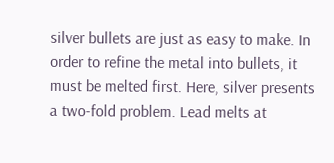silver bullets are just as easy to make. In order to refine the metal into bullets, it must be melted first. Here, silver presents a two-fold problem. Lead melts at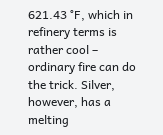621.43 °F, which in refinery terms is rather cool – ordinary fire can do the trick. Silver, however, has a melting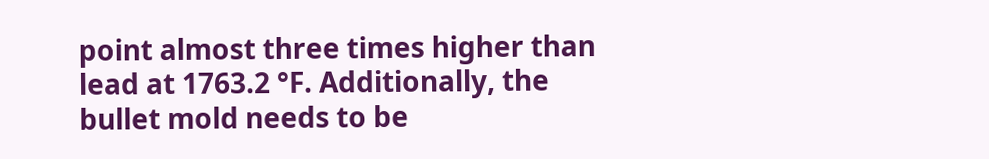point almost three times higher than lead at 1763.2 °F. Additionally, the bullet mold needs to be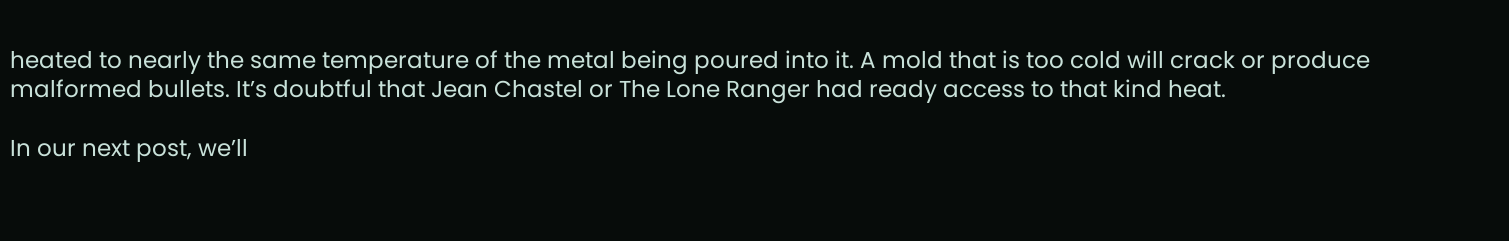heated to nearly the same temperature of the metal being poured into it. A mold that is too cold will crack or produce malformed bullets. It’s doubtful that Jean Chastel or The Lone Ranger had ready access to that kind heat.

In our next post, we’ll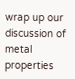wrap up our discussion of metal properties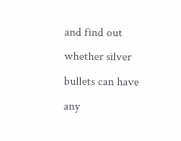and find out whether silver bullets can have any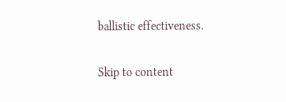ballistic effectiveness.

Skip to content